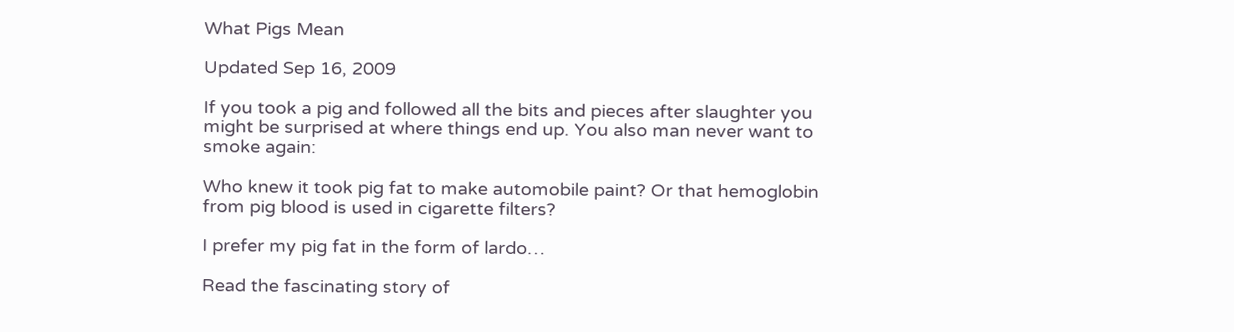What Pigs Mean

Updated Sep 16, 2009

If you took a pig and followed all the bits and pieces after slaughter you might be surprised at where things end up. You also man never want to smoke again:

Who knew it took pig fat to make automobile paint? Or that hemoglobin from pig blood is used in cigarette filters?

I prefer my pig fat in the form of lardo…

Read the fascinating story of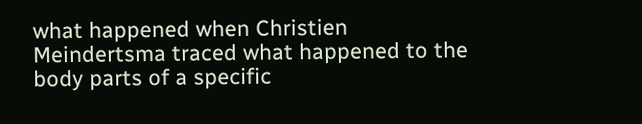what happened when Christien Meindertsma traced what happened to the body parts of a specific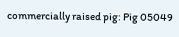commercially raised pig: Pig 05049